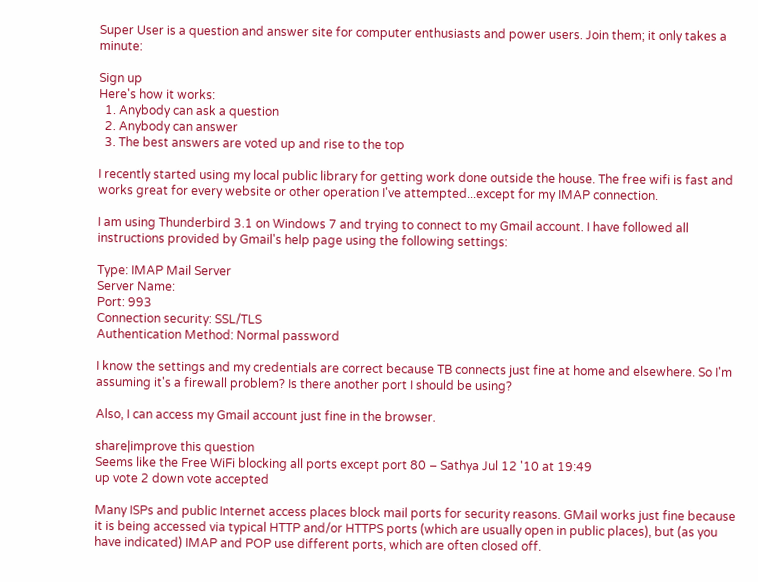Super User is a question and answer site for computer enthusiasts and power users. Join them; it only takes a minute:

Sign up
Here's how it works:
  1. Anybody can ask a question
  2. Anybody can answer
  3. The best answers are voted up and rise to the top

I recently started using my local public library for getting work done outside the house. The free wifi is fast and works great for every website or other operation I've attempted...except for my IMAP connection.

I am using Thunderbird 3.1 on Windows 7 and trying to connect to my Gmail account. I have followed all instructions provided by Gmail's help page using the following settings:

Type: IMAP Mail Server
Server Name:
Port: 993
Connection security: SSL/TLS
Authentication Method: Normal password

I know the settings and my credentials are correct because TB connects just fine at home and elsewhere. So I'm assuming it's a firewall problem? Is there another port I should be using?

Also, I can access my Gmail account just fine in the browser.

share|improve this question
Seems like the Free WiFi blocking all ports except port 80 – Sathya Jul 12 '10 at 19:49
up vote 2 down vote accepted

Many ISPs and public Internet access places block mail ports for security reasons. GMail works just fine because it is being accessed via typical HTTP and/or HTTPS ports (which are usually open in public places), but (as you have indicated) IMAP and POP use different ports, which are often closed off.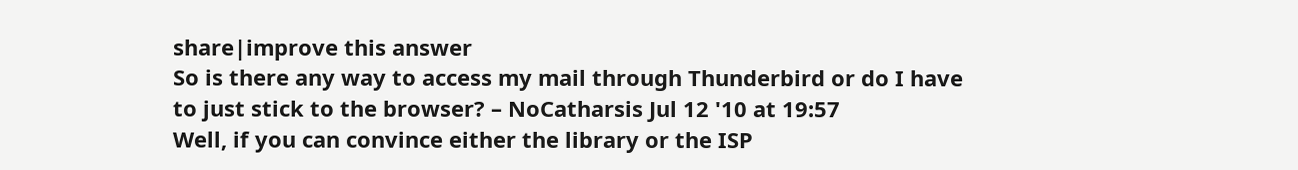share|improve this answer
So is there any way to access my mail through Thunderbird or do I have to just stick to the browser? – NoCatharsis Jul 12 '10 at 19:57
Well, if you can convince either the library or the ISP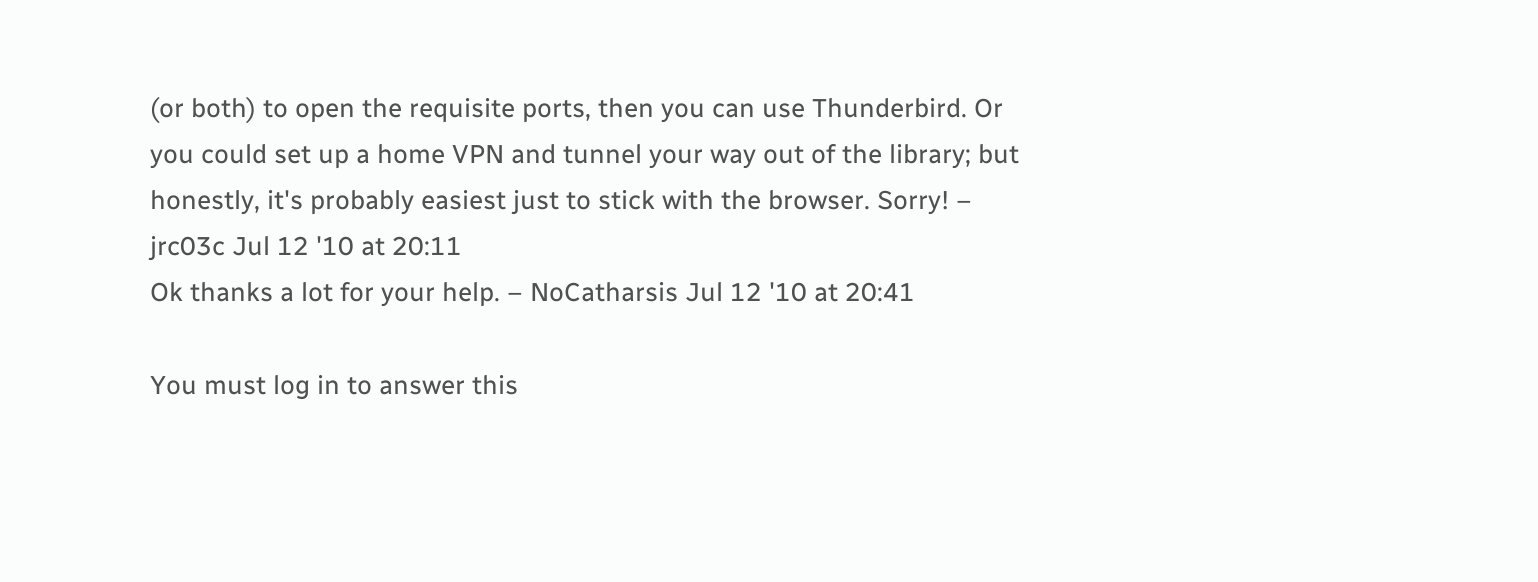(or both) to open the requisite ports, then you can use Thunderbird. Or you could set up a home VPN and tunnel your way out of the library; but honestly, it's probably easiest just to stick with the browser. Sorry! – jrc03c Jul 12 '10 at 20:11
Ok thanks a lot for your help. – NoCatharsis Jul 12 '10 at 20:41

You must log in to answer this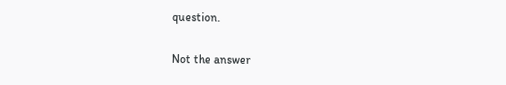question.

Not the answer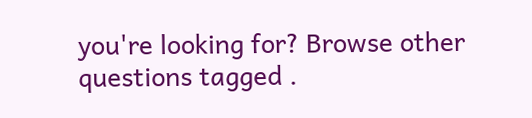you're looking for? Browse other questions tagged .